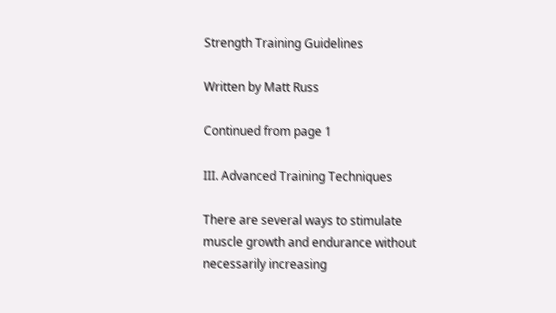Strength Training Guidelines

Written by Matt Russ

Continued from page 1

III. Advanced Training Techniques

There are several ways to stimulate muscle growth and endurance without necessarily increasing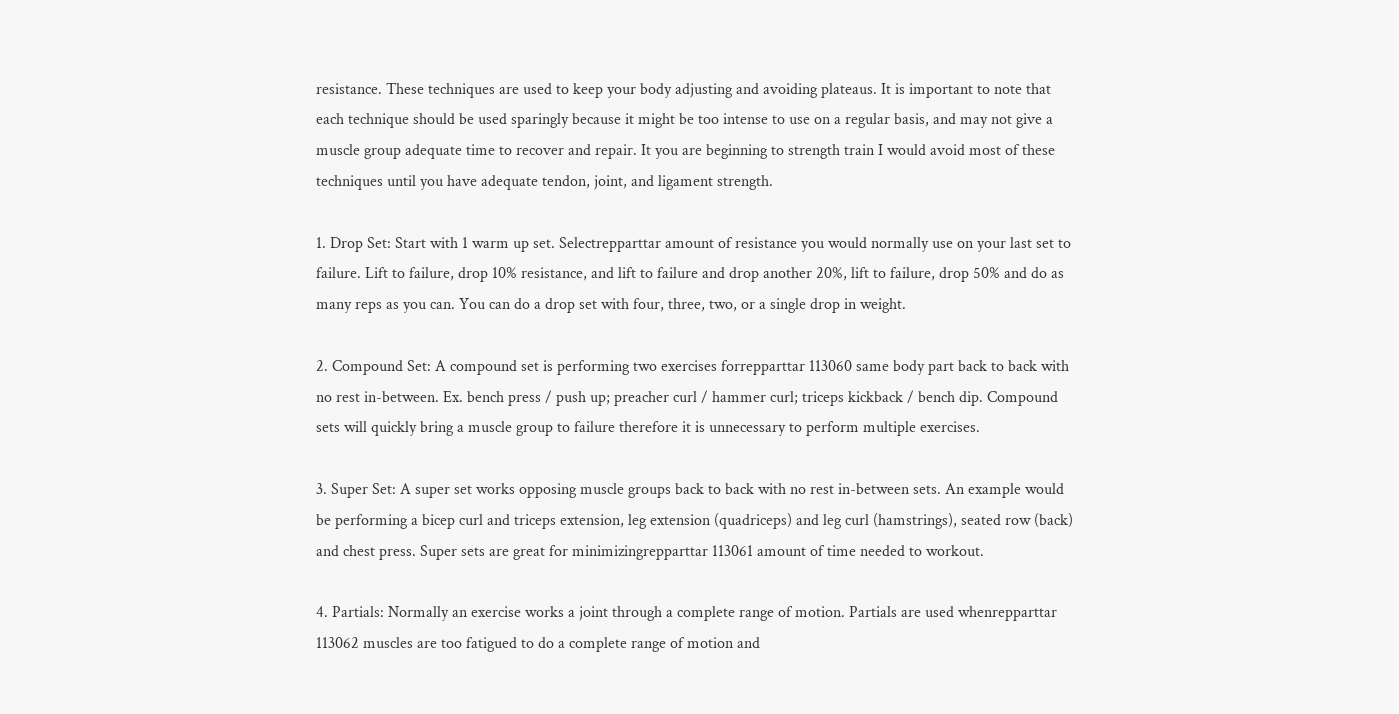resistance. These techniques are used to keep your body adjusting and avoiding plateaus. It is important to note that each technique should be used sparingly because it might be too intense to use on a regular basis, and may not give a muscle group adequate time to recover and repair. It you are beginning to strength train I would avoid most of these techniques until you have adequate tendon, joint, and ligament strength.

1. Drop Set: Start with 1 warm up set. Selectrepparttar amount of resistance you would normally use on your last set to failure. Lift to failure, drop 10% resistance, and lift to failure and drop another 20%, lift to failure, drop 50% and do as many reps as you can. You can do a drop set with four, three, two, or a single drop in weight.

2. Compound Set: A compound set is performing two exercises forrepparttar 113060 same body part back to back with no rest in-between. Ex. bench press / push up; preacher curl / hammer curl; triceps kickback / bench dip. Compound sets will quickly bring a muscle group to failure therefore it is unnecessary to perform multiple exercises.

3. Super Set: A super set works opposing muscle groups back to back with no rest in-between sets. An example would be performing a bicep curl and triceps extension, leg extension (quadriceps) and leg curl (hamstrings), seated row (back) and chest press. Super sets are great for minimizingrepparttar 113061 amount of time needed to workout.

4. Partials: Normally an exercise works a joint through a complete range of motion. Partials are used whenrepparttar 113062 muscles are too fatigued to do a complete range of motion and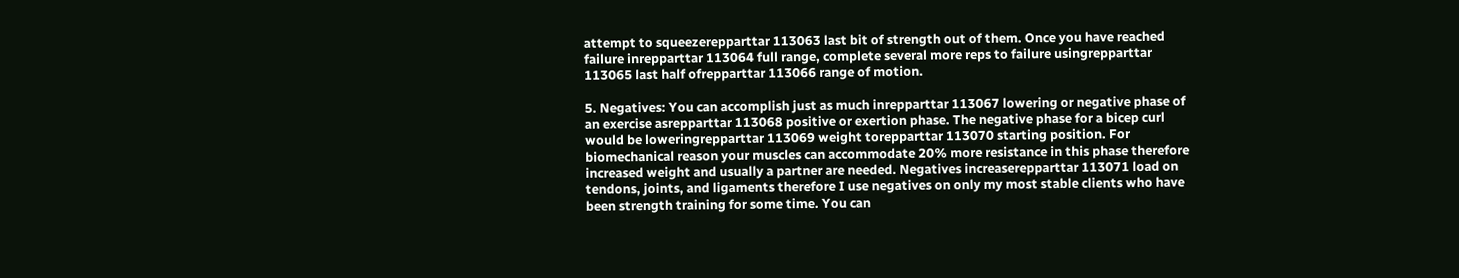attempt to squeezerepparttar 113063 last bit of strength out of them. Once you have reached failure inrepparttar 113064 full range, complete several more reps to failure usingrepparttar 113065 last half ofrepparttar 113066 range of motion.

5. Negatives: You can accomplish just as much inrepparttar 113067 lowering or negative phase of an exercise asrepparttar 113068 positive or exertion phase. The negative phase for a bicep curl would be loweringrepparttar 113069 weight torepparttar 113070 starting position. For biomechanical reason your muscles can accommodate 20% more resistance in this phase therefore increased weight and usually a partner are needed. Negatives increaserepparttar 113071 load on tendons, joints, and ligaments therefore I use negatives on only my most stable clients who have been strength training for some time. You can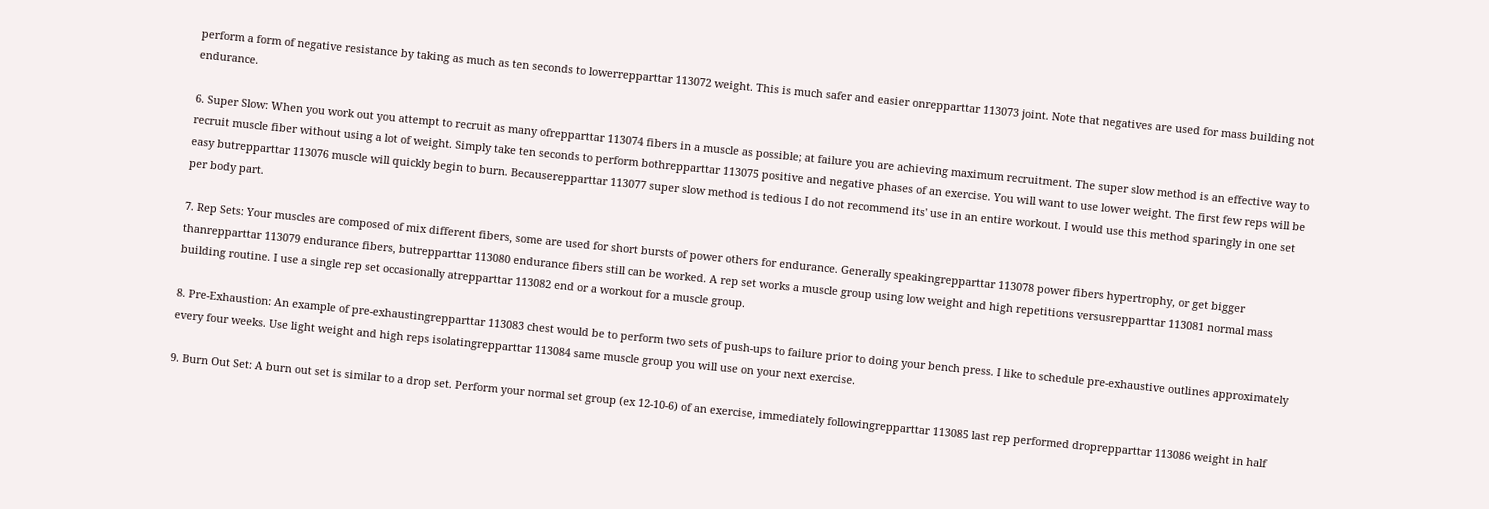perform a form of negative resistance by taking as much as ten seconds to lowerrepparttar 113072 weight. This is much safer and easier onrepparttar 113073 joint. Note that negatives are used for mass building not endurance.

6. Super Slow: When you work out you attempt to recruit as many ofrepparttar 113074 fibers in a muscle as possible; at failure you are achieving maximum recruitment. The super slow method is an effective way to recruit muscle fiber without using a lot of weight. Simply take ten seconds to perform bothrepparttar 113075 positive and negative phases of an exercise. You will want to use lower weight. The first few reps will be easy butrepparttar 113076 muscle will quickly begin to burn. Becauserepparttar 113077 super slow method is tedious I do not recommend its' use in an entire workout. I would use this method sparingly in one set per body part.

7. Rep Sets: Your muscles are composed of mix different fibers, some are used for short bursts of power others for endurance. Generally speakingrepparttar 113078 power fibers hypertrophy, or get bigger thanrepparttar 113079 endurance fibers, butrepparttar 113080 endurance fibers still can be worked. A rep set works a muscle group using low weight and high repetitions versusrepparttar 113081 normal mass building routine. I use a single rep set occasionally atrepparttar 113082 end or a workout for a muscle group.

8. Pre-Exhaustion: An example of pre-exhaustingrepparttar 113083 chest would be to perform two sets of push-ups to failure prior to doing your bench press. I like to schedule pre-exhaustive outlines approximately every four weeks. Use light weight and high reps isolatingrepparttar 113084 same muscle group you will use on your next exercise.

9. Burn Out Set: A burn out set is similar to a drop set. Perform your normal set group (ex 12-10-6) of an exercise, immediately followingrepparttar 113085 last rep performed droprepparttar 113086 weight in half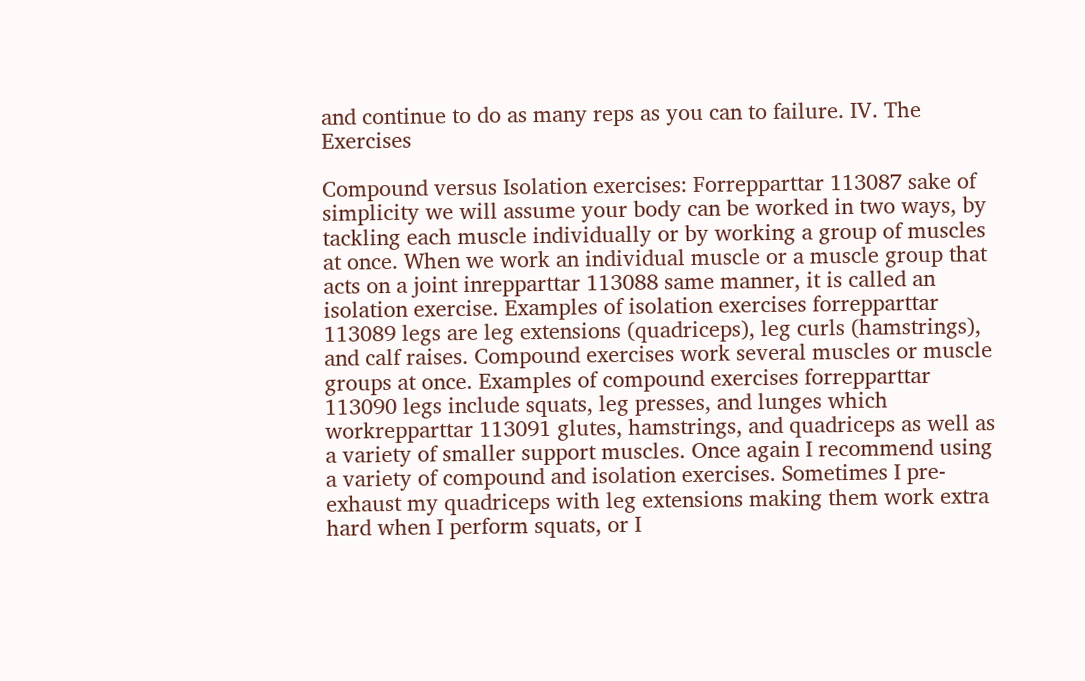and continue to do as many reps as you can to failure. IV. The Exercises

Compound versus Isolation exercises: Forrepparttar 113087 sake of simplicity we will assume your body can be worked in two ways, by tackling each muscle individually or by working a group of muscles at once. When we work an individual muscle or a muscle group that acts on a joint inrepparttar 113088 same manner, it is called an isolation exercise. Examples of isolation exercises forrepparttar 113089 legs are leg extensions (quadriceps), leg curls (hamstrings), and calf raises. Compound exercises work several muscles or muscle groups at once. Examples of compound exercises forrepparttar 113090 legs include squats, leg presses, and lunges which workrepparttar 113091 glutes, hamstrings, and quadriceps as well as a variety of smaller support muscles. Once again I recommend using a variety of compound and isolation exercises. Sometimes I pre-exhaust my quadriceps with leg extensions making them work extra hard when I perform squats, or I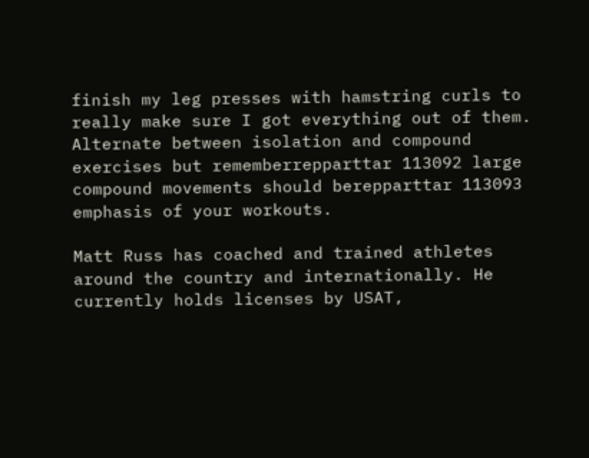finish my leg presses with hamstring curls to really make sure I got everything out of them. Alternate between isolation and compound exercises but rememberrepparttar 113092 large compound movements should berepparttar 113093 emphasis of your workouts.

Matt Russ has coached and trained athletes around the country and internationally. He currently holds licenses by USAT,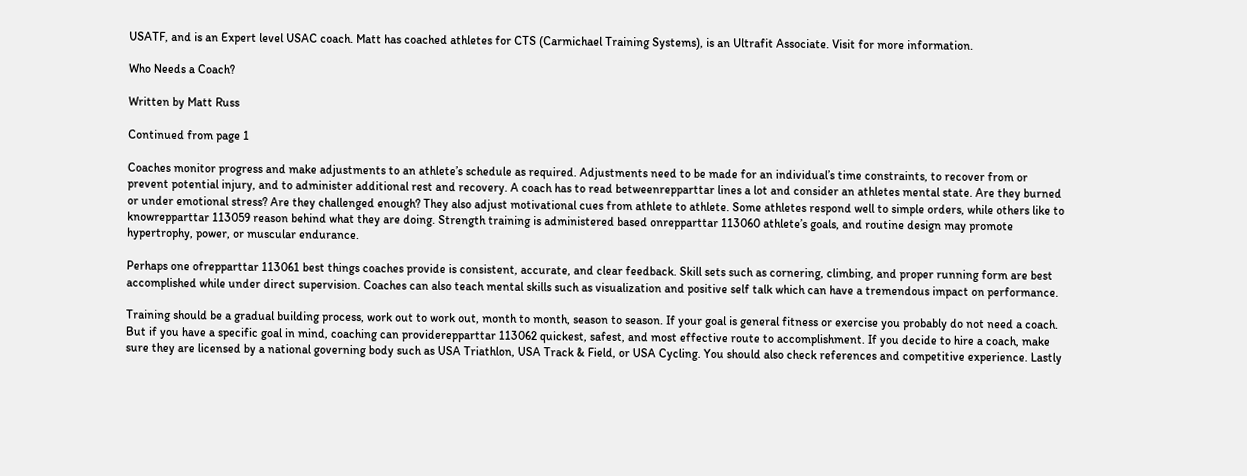USATF, and is an Expert level USAC coach. Matt has coached athletes for CTS (Carmichael Training Systems), is an Ultrafit Associate. Visit for more information.

Who Needs a Coach?

Written by Matt Russ

Continued from page 1

Coaches monitor progress and make adjustments to an athlete’s schedule as required. Adjustments need to be made for an individual’s time constraints, to recover from or prevent potential injury, and to administer additional rest and recovery. A coach has to read betweenrepparttar lines a lot and consider an athletes mental state. Are they burned or under emotional stress? Are they challenged enough? They also adjust motivational cues from athlete to athlete. Some athletes respond well to simple orders, while others like to knowrepparttar 113059 reason behind what they are doing. Strength training is administered based onrepparttar 113060 athlete’s goals, and routine design may promote hypertrophy, power, or muscular endurance.

Perhaps one ofrepparttar 113061 best things coaches provide is consistent, accurate, and clear feedback. Skill sets such as cornering, climbing, and proper running form are best accomplished while under direct supervision. Coaches can also teach mental skills such as visualization and positive self talk which can have a tremendous impact on performance.

Training should be a gradual building process, work out to work out, month to month, season to season. If your goal is general fitness or exercise you probably do not need a coach. But if you have a specific goal in mind, coaching can providerepparttar 113062 quickest, safest, and most effective route to accomplishment. If you decide to hire a coach, make sure they are licensed by a national governing body such as USA Triathlon, USA Track & Field, or USA Cycling. You should also check references and competitive experience. Lastly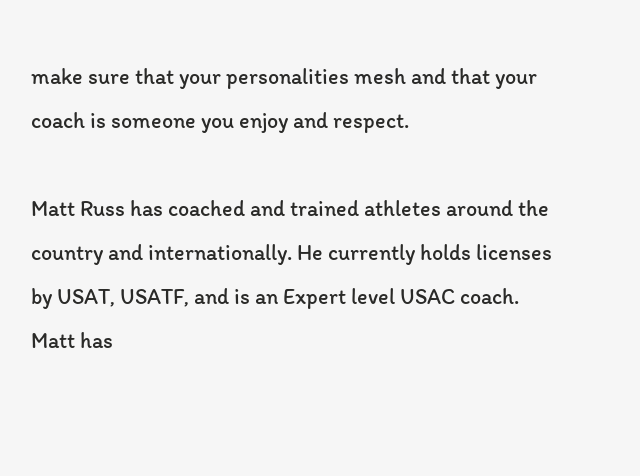make sure that your personalities mesh and that your coach is someone you enjoy and respect.

Matt Russ has coached and trained athletes around the country and internationally. He currently holds licenses by USAT, USATF, and is an Expert level USAC coach. Matt has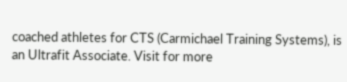coached athletes for CTS (Carmichael Training Systems), is an Ultrafit Associate. Visit for more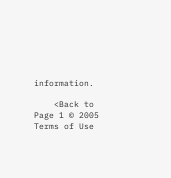information.

    <Back to Page 1 © 2005
Terms of Use